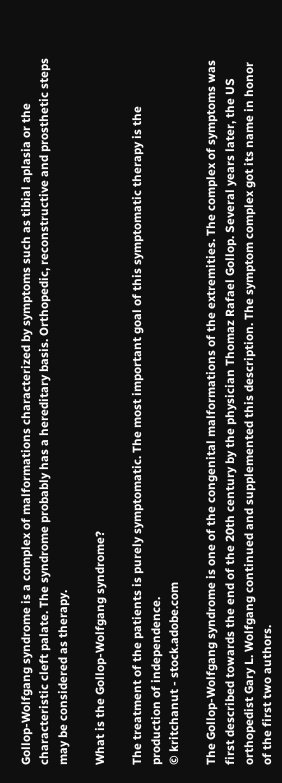Gollop-Wolfgang syndrome is a complex of malformations characterized by symptoms such as tibial aplasia or the characteristic cleft palate. The syndrome probably has a hereditary basis. Orthopedic, reconstructive and prosthetic steps may be considered as therapy.

What is the Gollop-Wolfgang syndrome?

The treatment of the patients is purely symptomatic. The most important goal of this symptomatic therapy is the production of independence.
© kritchanut - stock.adobe.com

The Gollop-Wolfgang syndrome is one of the congenital malformations of the extremities. The complex of symptoms was first described towards the end of the 20th century by the physician Thomaz Rafael Gollop. Several years later, the US orthopedist Gary L. Wolfgang continued and supplemented this description. The symptom complex got its name in honor of the first two authors.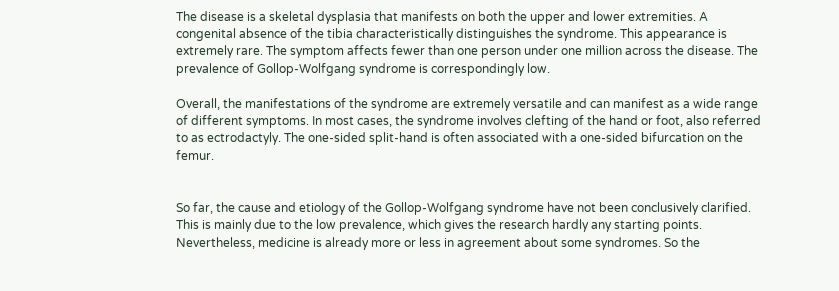The disease is a skeletal dysplasia that manifests on both the upper and lower extremities. A congenital absence of the tibia characteristically distinguishes the syndrome. This appearance is extremely rare. The symptom affects fewer than one person under one million across the disease. The prevalence of Gollop-Wolfgang syndrome is correspondingly low.

Overall, the manifestations of the syndrome are extremely versatile and can manifest as a wide range of different symptoms. In most cases, the syndrome involves clefting of the hand or foot, also referred to as ectrodactyly. The one-sided split-hand is often associated with a one-sided bifurcation on the femur.


So far, the cause and etiology of the Gollop-Wolfgang syndrome have not been conclusively clarified. This is mainly due to the low prevalence, which gives the research hardly any starting points. Nevertheless, medicine is already more or less in agreement about some syndromes. So the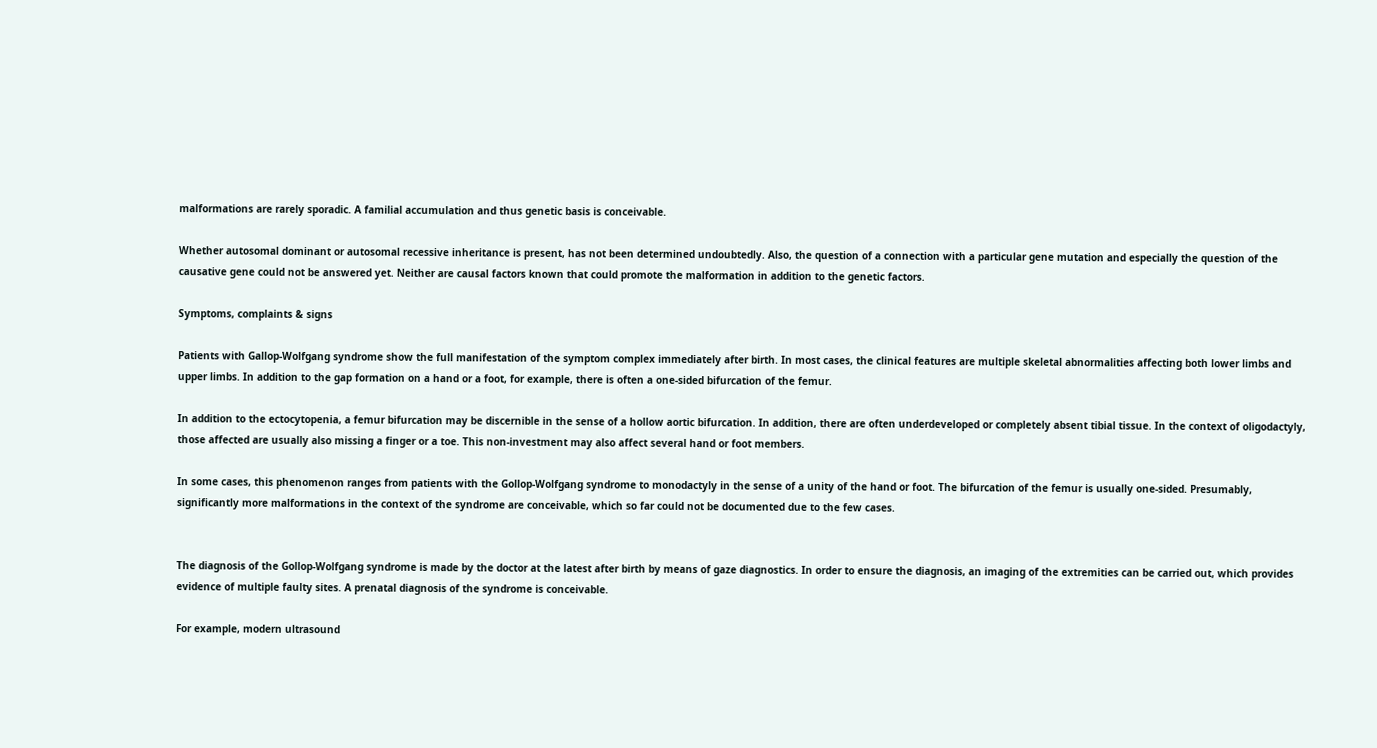malformations are rarely sporadic. A familial accumulation and thus genetic basis is conceivable.

Whether autosomal dominant or autosomal recessive inheritance is present, has not been determined undoubtedly. Also, the question of a connection with a particular gene mutation and especially the question of the causative gene could not be answered yet. Neither are causal factors known that could promote the malformation in addition to the genetic factors.

Symptoms, complaints & signs

Patients with Gallop-Wolfgang syndrome show the full manifestation of the symptom complex immediately after birth. In most cases, the clinical features are multiple skeletal abnormalities affecting both lower limbs and upper limbs. In addition to the gap formation on a hand or a foot, for example, there is often a one-sided bifurcation of the femur.

In addition to the ectocytopenia, a femur bifurcation may be discernible in the sense of a hollow aortic bifurcation. In addition, there are often underdeveloped or completely absent tibial tissue. In the context of oligodactyly, those affected are usually also missing a finger or a toe. This non-investment may also affect several hand or foot members.

In some cases, this phenomenon ranges from patients with the Gollop-Wolfgang syndrome to monodactyly in the sense of a unity of the hand or foot. The bifurcation of the femur is usually one-sided. Presumably, significantly more malformations in the context of the syndrome are conceivable, which so far could not be documented due to the few cases.


The diagnosis of the Gollop-Wolfgang syndrome is made by the doctor at the latest after birth by means of gaze diagnostics. In order to ensure the diagnosis, an imaging of the extremities can be carried out, which provides evidence of multiple faulty sites. A prenatal diagnosis of the syndrome is conceivable.

For example, modern ultrasound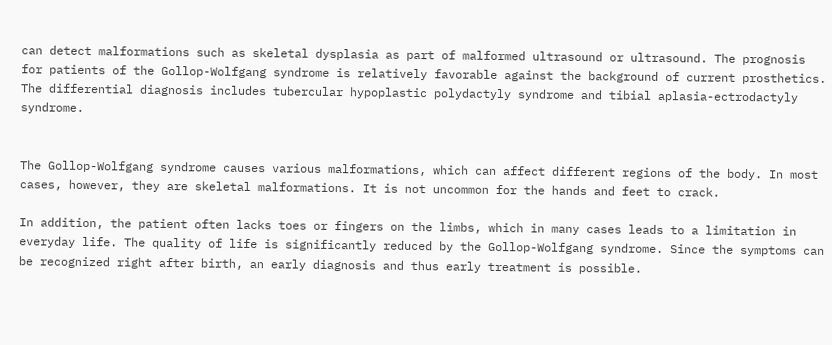can detect malformations such as skeletal dysplasia as part of malformed ultrasound or ultrasound. The prognosis for patients of the Gollop-Wolfgang syndrome is relatively favorable against the background of current prosthetics. The differential diagnosis includes tubercular hypoplastic polydactyly syndrome and tibial aplasia-ectrodactyly syndrome.


The Gollop-Wolfgang syndrome causes various malformations, which can affect different regions of the body. In most cases, however, they are skeletal malformations. It is not uncommon for the hands and feet to crack.

In addition, the patient often lacks toes or fingers on the limbs, which in many cases leads to a limitation in everyday life. The quality of life is significantly reduced by the Gollop-Wolfgang syndrome. Since the symptoms can be recognized right after birth, an early diagnosis and thus early treatment is possible.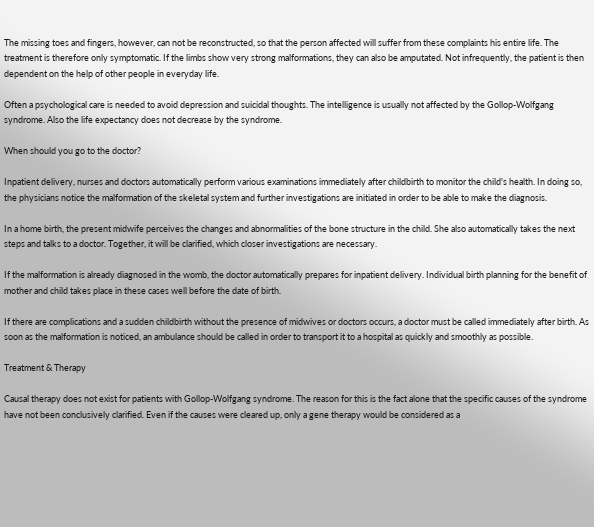The missing toes and fingers, however, can not be reconstructed, so that the person affected will suffer from these complaints his entire life. The treatment is therefore only symptomatic. If the limbs show very strong malformations, they can also be amputated. Not infrequently, the patient is then dependent on the help of other people in everyday life.

Often a psychological care is needed to avoid depression and suicidal thoughts. The intelligence is usually not affected by the Gollop-Wolfgang syndrome. Also the life expectancy does not decrease by the syndrome.

When should you go to the doctor?

Inpatient delivery, nurses and doctors automatically perform various examinations immediately after childbirth to monitor the child's health. In doing so, the physicians notice the malformation of the skeletal system and further investigations are initiated in order to be able to make the diagnosis.

In a home birth, the present midwife perceives the changes and abnormalities of the bone structure in the child. She also automatically takes the next steps and talks to a doctor. Together, it will be clarified, which closer investigations are necessary.

If the malformation is already diagnosed in the womb, the doctor automatically prepares for inpatient delivery. Individual birth planning for the benefit of mother and child takes place in these cases well before the date of birth.

If there are complications and a sudden childbirth without the presence of midwives or doctors occurs, a doctor must be called immediately after birth. As soon as the malformation is noticed, an ambulance should be called in order to transport it to a hospital as quickly and smoothly as possible.

Treatment & Therapy

Causal therapy does not exist for patients with Gollop-Wolfgang syndrome. The reason for this is the fact alone that the specific causes of the syndrome have not been conclusively clarified. Even if the causes were cleared up, only a gene therapy would be considered as a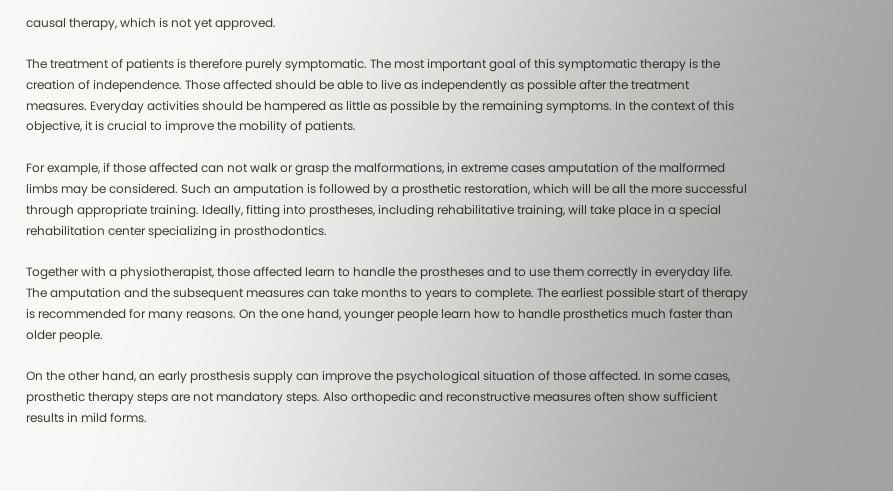causal therapy, which is not yet approved.

The treatment of patients is therefore purely symptomatic. The most important goal of this symptomatic therapy is the creation of independence. Those affected should be able to live as independently as possible after the treatment measures. Everyday activities should be hampered as little as possible by the remaining symptoms. In the context of this objective, it is crucial to improve the mobility of patients.

For example, if those affected can not walk or grasp the malformations, in extreme cases amputation of the malformed limbs may be considered. Such an amputation is followed by a prosthetic restoration, which will be all the more successful through appropriate training. Ideally, fitting into prostheses, including rehabilitative training, will take place in a special rehabilitation center specializing in prosthodontics.

Together with a physiotherapist, those affected learn to handle the prostheses and to use them correctly in everyday life. The amputation and the subsequent measures can take months to years to complete. The earliest possible start of therapy is recommended for many reasons. On the one hand, younger people learn how to handle prosthetics much faster than older people.

On the other hand, an early prosthesis supply can improve the psychological situation of those affected. In some cases, prosthetic therapy steps are not mandatory steps. Also orthopedic and reconstructive measures often show sufficient results in mild forms.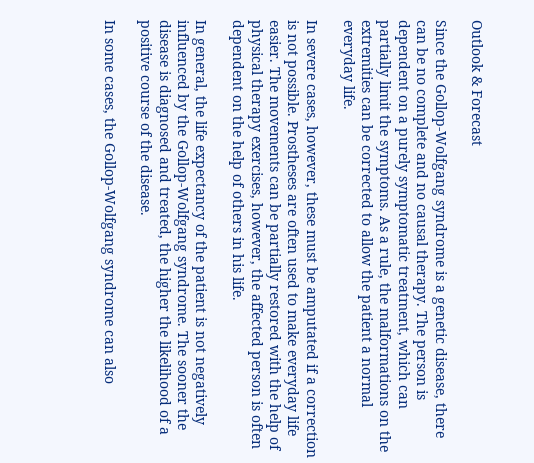Outlook & Forecast

Since the Gollop-Wolfgang syndrome is a genetic disease, there can be no complete and no causal therapy. The person is dependent on a purely symptomatic treatment, which can partially limit the symptoms. As a rule, the malformations on the extremities can be corrected to allow the patient a normal everyday life.

In severe cases, however, these must be amputated if a correction is not possible. Prostheses are often used to make everyday life easier. The movements can be partially restored with the help of physical therapy exercises, however, the affected person is often dependent on the help of others in his life.

In general, the life expectancy of the patient is not negatively influenced by the Gollop-Wolfgang syndrome. The sooner the disease is diagnosed and treated, the higher the likelihood of a positive course of the disease.

In some cases, the Gollop-Wolfgang syndrome can also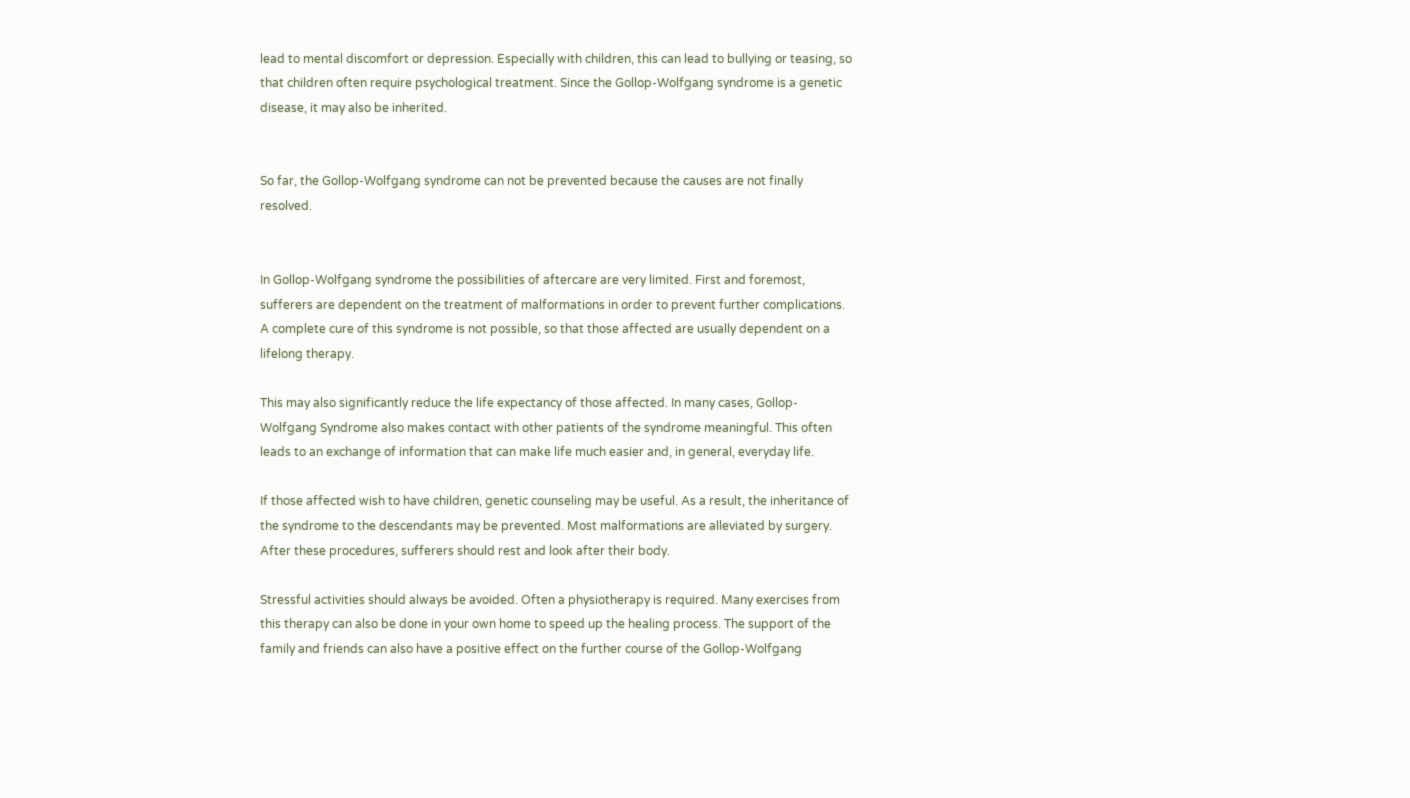lead to mental discomfort or depression. Especially with children, this can lead to bullying or teasing, so that children often require psychological treatment. Since the Gollop-Wolfgang syndrome is a genetic disease, it may also be inherited.


So far, the Gollop-Wolfgang syndrome can not be prevented because the causes are not finally resolved.


In Gollop-Wolfgang syndrome the possibilities of aftercare are very limited. First and foremost, sufferers are dependent on the treatment of malformations in order to prevent further complications. A complete cure of this syndrome is not possible, so that those affected are usually dependent on a lifelong therapy.

This may also significantly reduce the life expectancy of those affected. In many cases, Gollop-Wolfgang Syndrome also makes contact with other patients of the syndrome meaningful. This often leads to an exchange of information that can make life much easier and, in general, everyday life.

If those affected wish to have children, genetic counseling may be useful. As a result, the inheritance of the syndrome to the descendants may be prevented. Most malformations are alleviated by surgery. After these procedures, sufferers should rest and look after their body.

Stressful activities should always be avoided. Often a physiotherapy is required. Many exercises from this therapy can also be done in your own home to speed up the healing process. The support of the family and friends can also have a positive effect on the further course of the Gollop-Wolfgang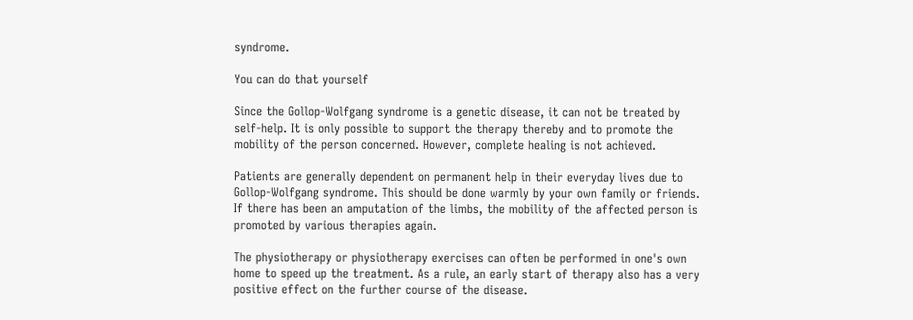syndrome.

You can do that yourself

Since the Gollop-Wolfgang syndrome is a genetic disease, it can not be treated by self-help. It is only possible to support the therapy thereby and to promote the mobility of the person concerned. However, complete healing is not achieved.

Patients are generally dependent on permanent help in their everyday lives due to Gollop-Wolfgang syndrome. This should be done warmly by your own family or friends. If there has been an amputation of the limbs, the mobility of the affected person is promoted by various therapies again.

The physiotherapy or physiotherapy exercises can often be performed in one's own home to speed up the treatment. As a rule, an early start of therapy also has a very positive effect on the further course of the disease.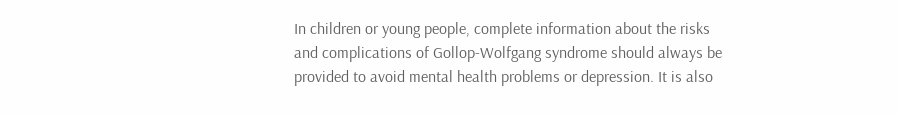In children or young people, complete information about the risks and complications of Gollop-Wolfgang syndrome should always be provided to avoid mental health problems or depression. It is also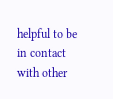helpful to be in contact with other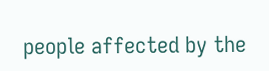people affected by the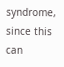syndrome, since this can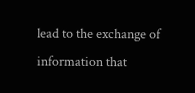lead to the exchange of information that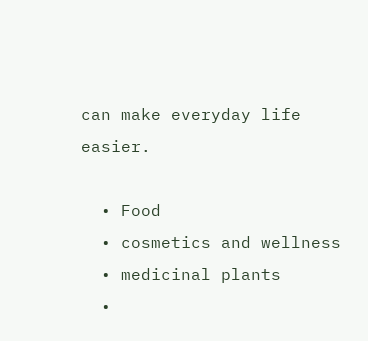can make everyday life easier.

  • Food
  • cosmetics and wellness
  • medicinal plants
  •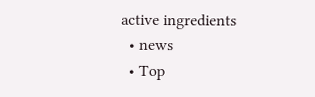active ingredients
  • news
  • Top